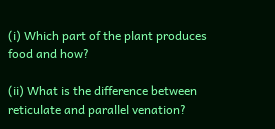(i) Which part of the plant produces food and how?

(ii) What is the difference between reticulate and parallel venation?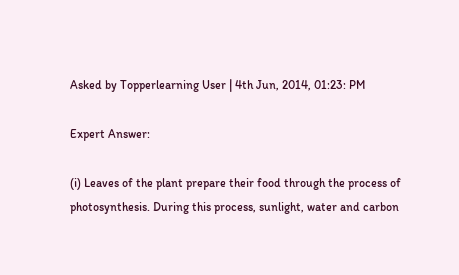Asked by Topperlearning User | 4th Jun, 2014, 01:23: PM

Expert Answer:

(i) Leaves of the plant prepare their food through the process of photosynthesis. During this process, sunlight, water and carbon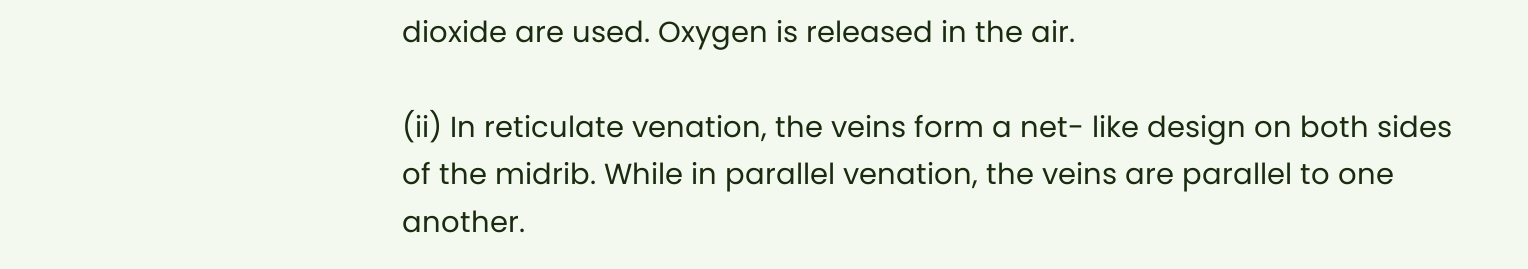dioxide are used. Oxygen is released in the air.

(ii) In reticulate venation, the veins form a net- like design on both sides of the midrib. While in parallel venation, the veins are parallel to one another.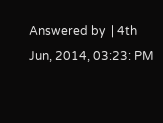Answered by  | 4th Jun, 2014, 03:23: PM